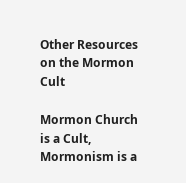Other Resources on the Mormon Cult

Mormon Church is a Cult, Mormonism is a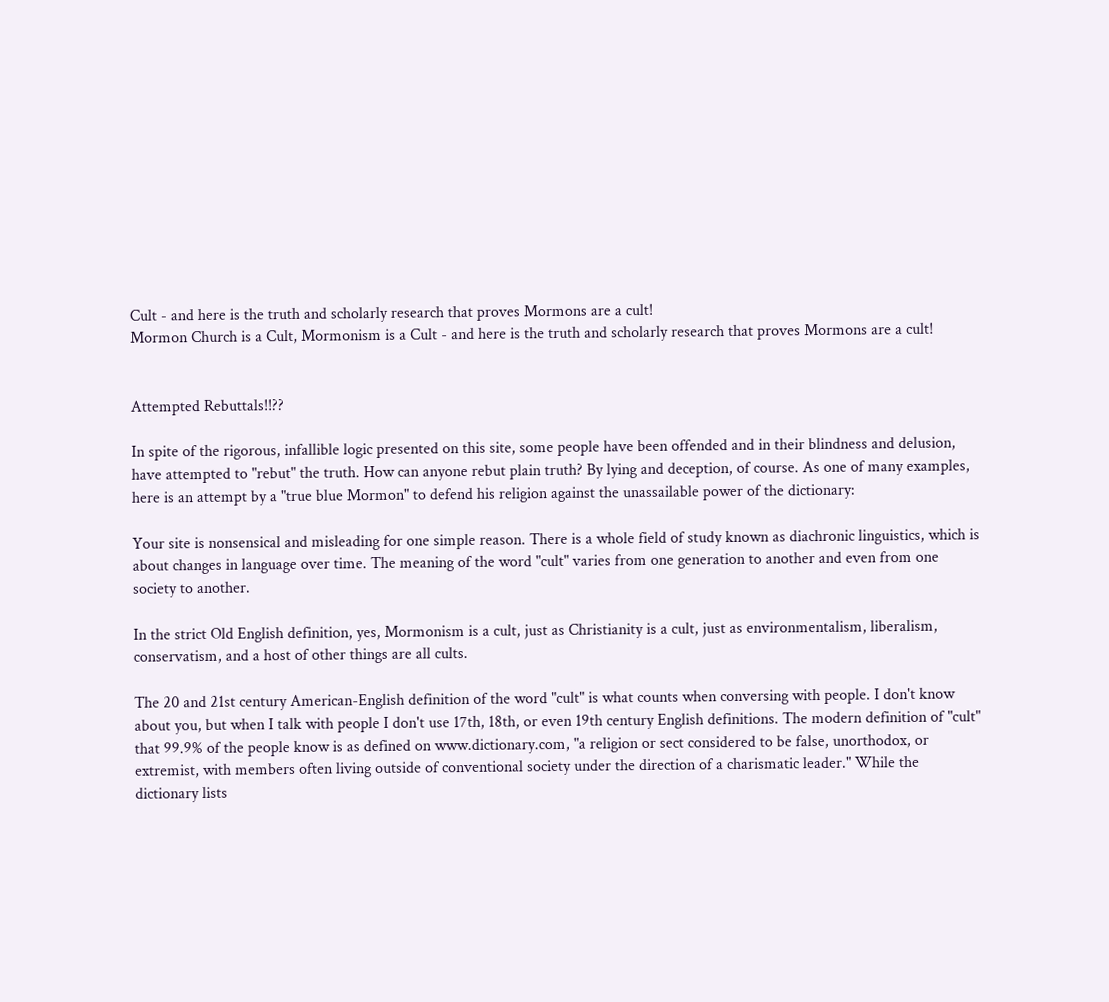Cult - and here is the truth and scholarly research that proves Mormons are a cult!
Mormon Church is a Cult, Mormonism is a Cult - and here is the truth and scholarly research that proves Mormons are a cult!


Attempted Rebuttals!!??

In spite of the rigorous, infallible logic presented on this site, some people have been offended and in their blindness and delusion, have attempted to "rebut" the truth. How can anyone rebut plain truth? By lying and deception, of course. As one of many examples, here is an attempt by a "true blue Mormon" to defend his religion against the unassailable power of the dictionary:

Your site is nonsensical and misleading for one simple reason. There is a whole field of study known as diachronic linguistics, which is about changes in language over time. The meaning of the word "cult" varies from one generation to another and even from one society to another.

In the strict Old English definition, yes, Mormonism is a cult, just as Christianity is a cult, just as environmentalism, liberalism, conservatism, and a host of other things are all cults.

The 20 and 21st century American-English definition of the word "cult" is what counts when conversing with people. I don't know about you, but when I talk with people I don't use 17th, 18th, or even 19th century English definitions. The modern definition of "cult" that 99.9% of the people know is as defined on www.dictionary.com, "a religion or sect considered to be false, unorthodox, or extremist, with members often living outside of conventional society under the direction of a charismatic leader." While the dictionary lists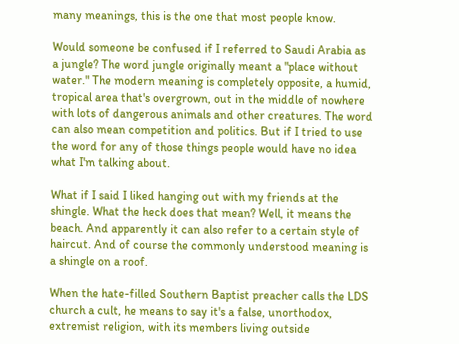many meanings, this is the one that most people know.

Would someone be confused if I referred to Saudi Arabia as a jungle? The word jungle originally meant a "place without water." The modern meaning is completely opposite, a humid, tropical area that's overgrown, out in the middle of nowhere with lots of dangerous animals and other creatures. The word can also mean competition and politics. But if I tried to use the word for any of those things people would have no idea what I'm talking about.

What if I said I liked hanging out with my friends at the shingle. What the heck does that mean? Well, it means the beach. And apparently it can also refer to a certain style of haircut. And of course the commonly understood meaning is a shingle on a roof.

When the hate-filled Southern Baptist preacher calls the LDS church a cult, he means to say it's a false, unorthodox, extremist religion, with its members living outside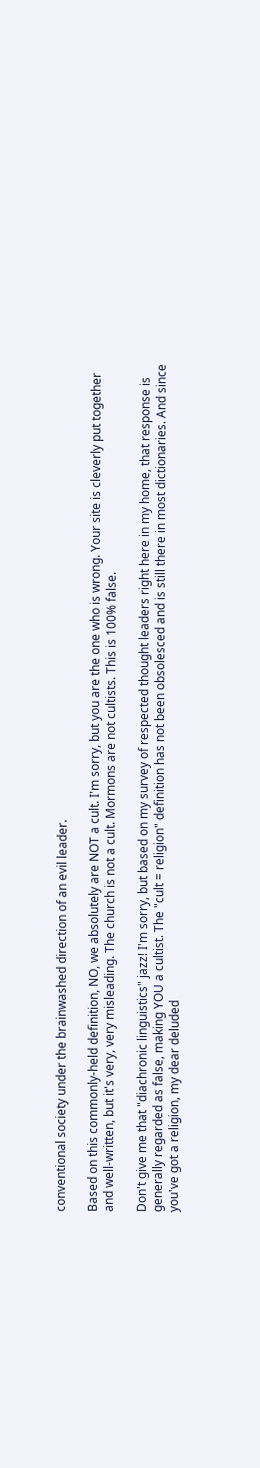conventional society under the brainwashed direction of an evil leader.

Based on this commonly-held definition, NO, we absolutely are NOT a cult. I'm sorry, but you are the one who is wrong. Your site is cleverly put together and well-written, but it's very, very misleading. The church is not a cult. Mormons are not cultists. This is 100% false.

Don't give me that "diachronic linguistics" jazz! I'm sorry, but based on my survey of respected thought leaders right here in my home, that response is generally regarded as false, making YOU a cultist. The "cult = religion" definition has not been obsolesced and is still there in most dictionaries. And since you've got a religion, my dear deluded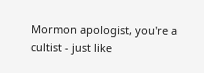Mormon apologist, you're a cultist - just like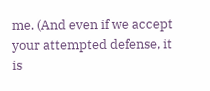me. (And even if we accept your attempted defense, it is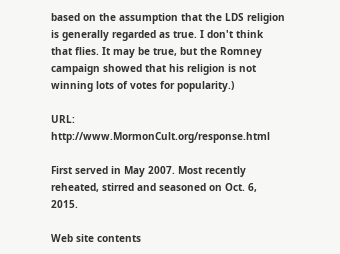based on the assumption that the LDS religion is generally regarded as true. I don't think that flies. It may be true, but the Romney campaign showed that his religion is not winning lots of votes for popularity.)

URL: http://www.MormonCult.org/response.html

First served in May 2007. Most recently reheated, stirred and seasoned on Oct. 6, 2015.

Web site contents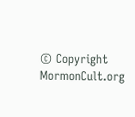© Copyright MormonCult.org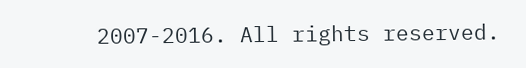2007-2016. All rights reserved.